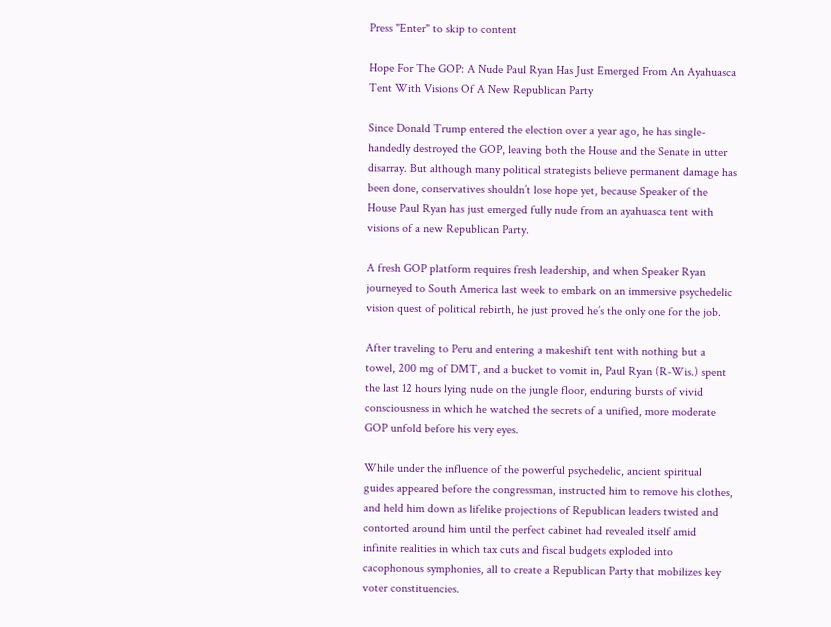Press "Enter" to skip to content

Hope For The GOP: A Nude Paul Ryan Has Just Emerged From An Ayahuasca Tent With Visions Of A New Republican Party

Since Donald Trump entered the election over a year ago, he has single-handedly destroyed the GOP, leaving both the House and the Senate in utter disarray. But although many political strategists believe permanent damage has been done, conservatives shouldn’t lose hope yet, because Speaker of the House Paul Ryan has just emerged fully nude from an ayahuasca tent with visions of a new Republican Party.

A fresh GOP platform requires fresh leadership, and when Speaker Ryan journeyed to South America last week to embark on an immersive psychedelic vision quest of political rebirth, he just proved he’s the only one for the job.

After traveling to Peru and entering a makeshift tent with nothing but a towel, 200 mg of DMT, and a bucket to vomit in, Paul Ryan (R-Wis.) spent the last 12 hours lying nude on the jungle floor, enduring bursts of vivid consciousness in which he watched the secrets of a unified, more moderate GOP unfold before his very eyes.

While under the influence of the powerful psychedelic, ancient spiritual guides appeared before the congressman, instructed him to remove his clothes, and held him down as lifelike projections of Republican leaders twisted and contorted around him until the perfect cabinet had revealed itself amid infinite realities in which tax cuts and fiscal budgets exploded into cacophonous symphonies, all to create a Republican Party that mobilizes key voter constituencies.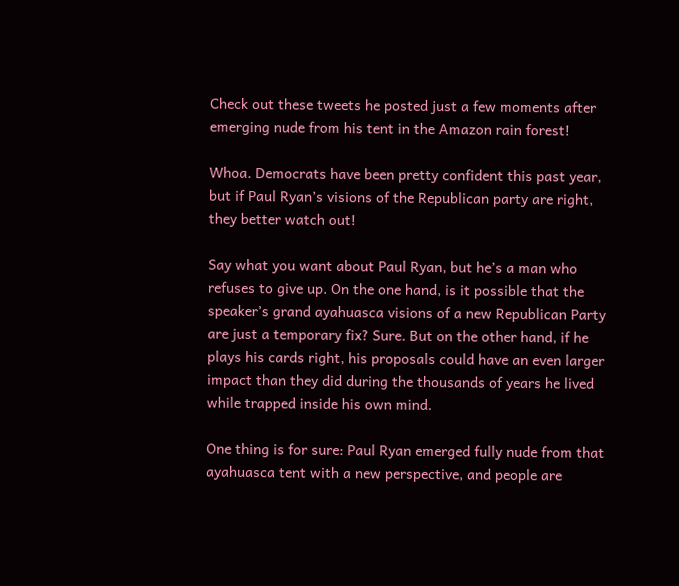Check out these tweets he posted just a few moments after emerging nude from his tent in the Amazon rain forest!

Whoa. Democrats have been pretty confident this past year, but if Paul Ryan’s visions of the Republican party are right, they better watch out!

Say what you want about Paul Ryan, but he’s a man who refuses to give up. On the one hand, is it possible that the speaker’s grand ayahuasca visions of a new Republican Party are just a temporary fix? Sure. But on the other hand, if he plays his cards right, his proposals could have an even larger impact than they did during the thousands of years he lived while trapped inside his own mind.

One thing is for sure: Paul Ryan emerged fully nude from that ayahuasca tent with a new perspective, and people are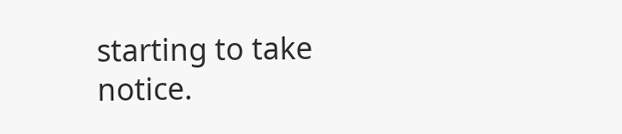starting to take notice.